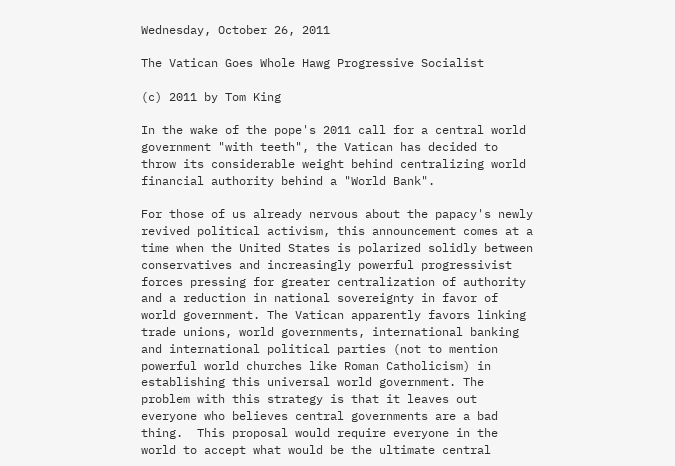Wednesday, October 26, 2011

The Vatican Goes Whole Hawg Progressive Socialist

(c) 2011 by Tom King

In the wake of the pope's 2011 call for a central world government "with teeth", the Vatican has decided to throw its considerable weight behind centralizing world financial authority behind a "World Bank".

For those of us already nervous about the papacy's newly revived political activism, this announcement comes at a time when the United States is polarized solidly between conservatives and increasingly powerful progressivist forces pressing for greater centralization of authority and a reduction in national sovereignty in favor of world government. The Vatican apparently favors linking trade unions, world governments, international banking and international political parties (not to mention powerful world churches like Roman Catholicism) in establishing this universal world government. The problem with this strategy is that it leaves out everyone who believes central governments are a bad thing.  This proposal would require everyone in the world to accept what would be the ultimate central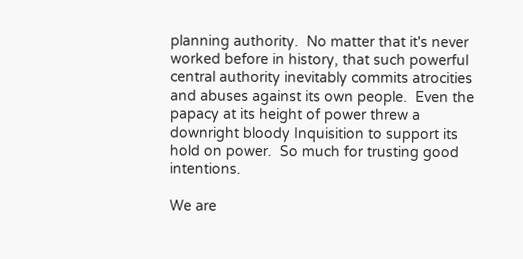planning authority.  No matter that it's never worked before in history, that such powerful central authority inevitably commits atrocities and abuses against its own people.  Even the papacy at its height of power threw a downright bloody Inquisition to support its hold on power.  So much for trusting good intentions.

We are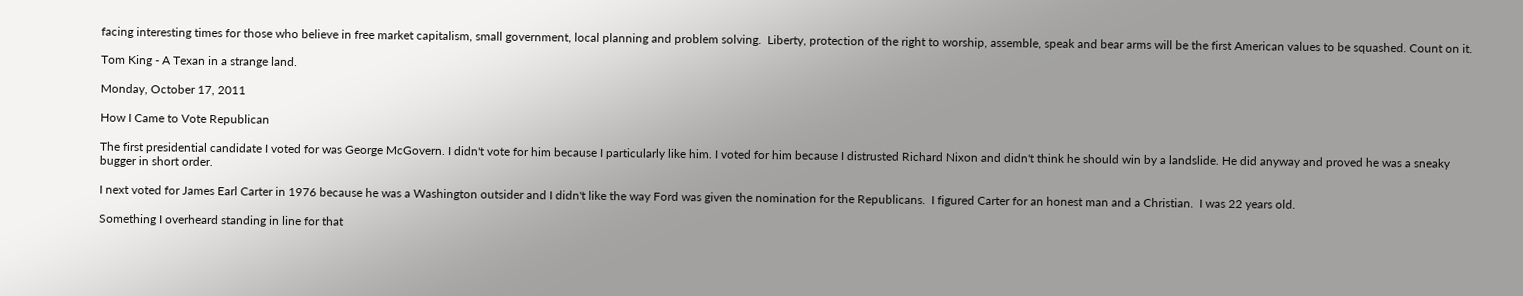facing interesting times for those who believe in free market capitalism, small government, local planning and problem solving.  Liberty, protection of the right to worship, assemble, speak and bear arms will be the first American values to be squashed. Count on it.

Tom King - A Texan in a strange land.

Monday, October 17, 2011

How I Came to Vote Republican

The first presidential candidate I voted for was George McGovern. I didn't vote for him because I particularly like him. I voted for him because I distrusted Richard Nixon and didn't think he should win by a landslide. He did anyway and proved he was a sneaky bugger in short order.

I next voted for James Earl Carter in 1976 because he was a Washington outsider and I didn't like the way Ford was given the nomination for the Republicans.  I figured Carter for an honest man and a Christian.  I was 22 years old.

Something I overheard standing in line for that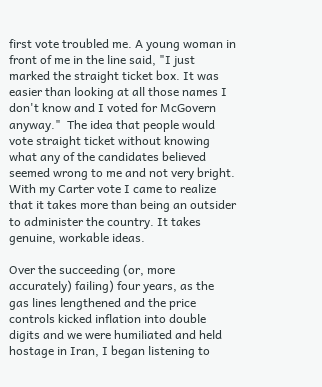first vote troubled me. A young woman in front of me in the line said, "I just marked the straight ticket box. It was easier than looking at all those names I don't know and I voted for McGovern anyway."  The idea that people would vote straight ticket without knowing what any of the candidates believed seemed wrong to me and not very bright. With my Carter vote I came to realize that it takes more than being an outsider to administer the country. It takes genuine, workable ideas.

Over the succeeding (or, more accurately) failing) four years, as the gas lines lengthened and the price controls kicked inflation into double digits and we were humiliated and held hostage in Iran, I began listening to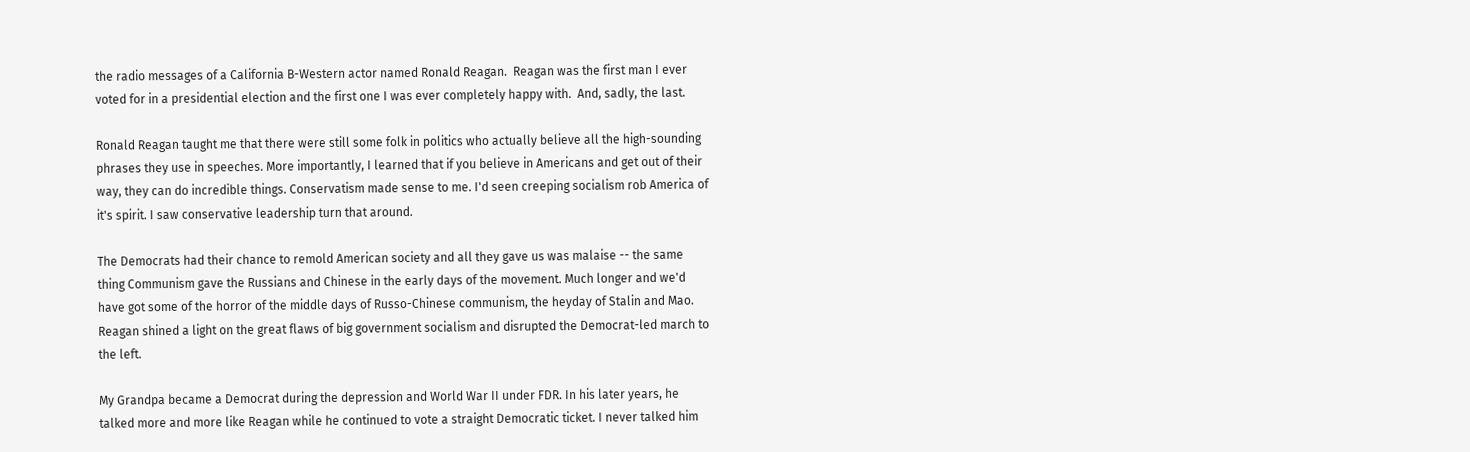the radio messages of a California B-Western actor named Ronald Reagan.  Reagan was the first man I ever voted for in a presidential election and the first one I was ever completely happy with.  And, sadly, the last.

Ronald Reagan taught me that there were still some folk in politics who actually believe all the high-sounding phrases they use in speeches. More importantly, I learned that if you believe in Americans and get out of their way, they can do incredible things. Conservatism made sense to me. I'd seen creeping socialism rob America of it's spirit. I saw conservative leadership turn that around.

The Democrats had their chance to remold American society and all they gave us was malaise -- the same thing Communism gave the Russians and Chinese in the early days of the movement. Much longer and we'd have got some of the horror of the middle days of Russo-Chinese communism, the heyday of Stalin and Mao. Reagan shined a light on the great flaws of big government socialism and disrupted the Democrat-led march to the left.

My Grandpa became a Democrat during the depression and World War II under FDR. In his later years, he talked more and more like Reagan while he continued to vote a straight Democratic ticket. I never talked him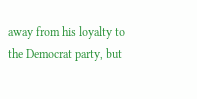away from his loyalty to the Democrat party, but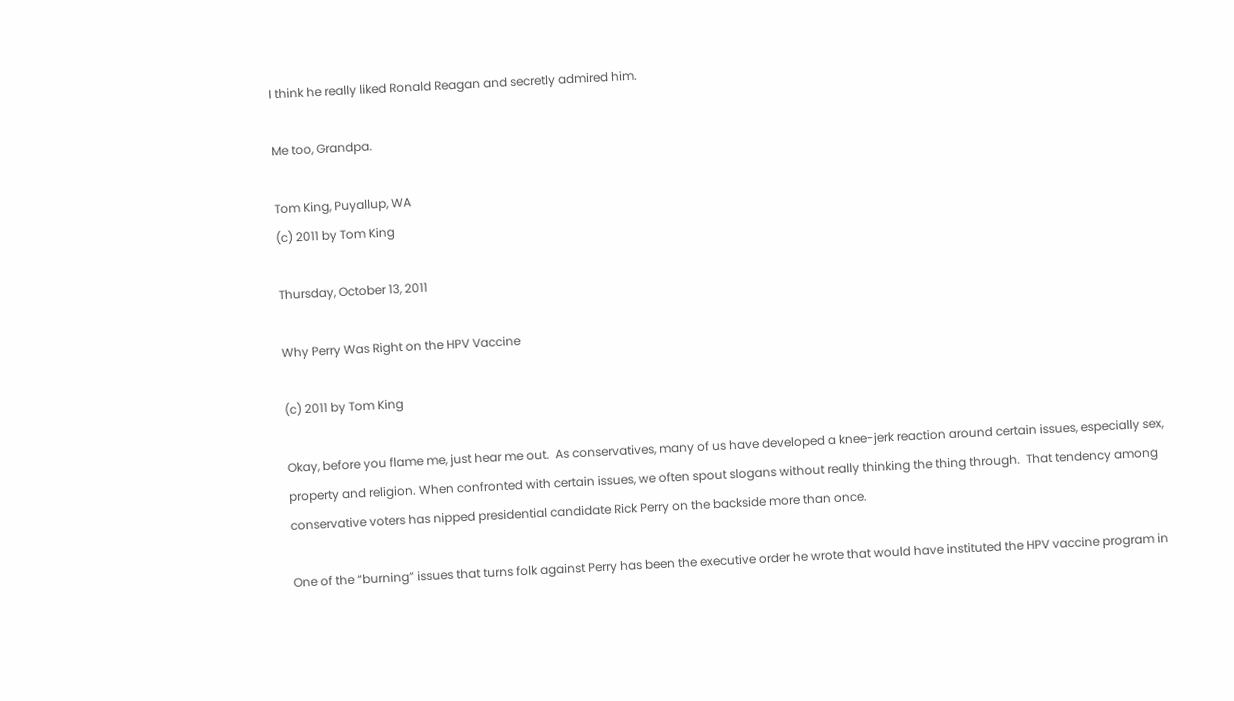I think he really liked Ronald Reagan and secretly admired him.

Me too, Grandpa.

Tom King, Puyallup, WA
(c) 2011 by Tom King

Thursday, October 13, 2011

Why Perry Was Right on the HPV Vaccine

(c) 2011 by Tom King

Okay, before you flame me, just hear me out.  As conservatives, many of us have developed a knee-jerk reaction around certain issues, especially sex, property and religion. When confronted with certain issues, we often spout slogans without really thinking the thing through.  That tendency among conservative voters has nipped presidential candidate Rick Perry on the backside more than once.

One of the “burning” issues that turns folk against Perry has been the executive order he wrote that would have instituted the HPV vaccine program in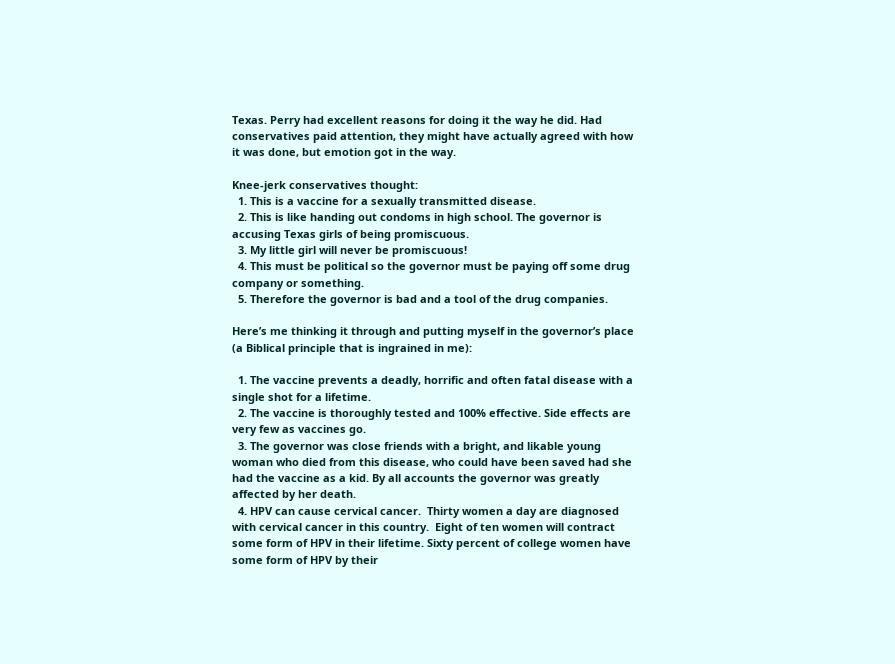Texas. Perry had excellent reasons for doing it the way he did. Had conservatives paid attention, they might have actually agreed with how it was done, but emotion got in the way.

Knee-jerk conservatives thought:
  1. This is a vaccine for a sexually transmitted disease.
  2. This is like handing out condoms in high school. The governor is accusing Texas girls of being promiscuous.
  3. My little girl will never be promiscuous!
  4. This must be political so the governor must be paying off some drug company or something.
  5. Therefore the governor is bad and a tool of the drug companies.

Here’s me thinking it through and putting myself in the governor’s place (a Biblical principle that is ingrained in me):

  1. The vaccine prevents a deadly, horrific and often fatal disease with a single shot for a lifetime.
  2. The vaccine is thoroughly tested and 100% effective. Side effects are very few as vaccines go.
  3. The governor was close friends with a bright, and likable young woman who died from this disease, who could have been saved had she had the vaccine as a kid. By all accounts the governor was greatly affected by her death.
  4. HPV can cause cervical cancer.  Thirty women a day are diagnosed with cervical cancer in this country.  Eight of ten women will contract some form of HPV in their lifetime. Sixty percent of college women have some form of HPV by their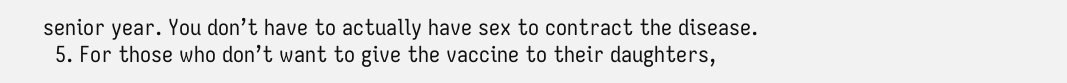senior year. You don’t have to actually have sex to contract the disease.
  5. For those who don’t want to give the vaccine to their daughters,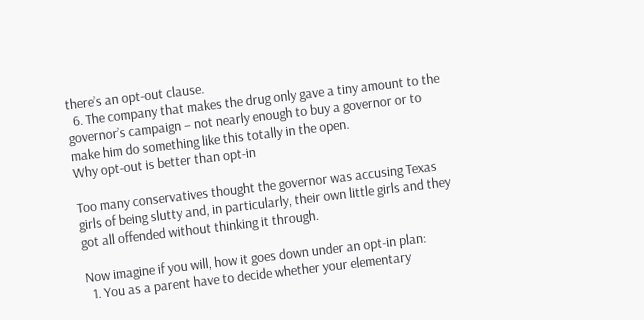there’s an opt-out clause.
  6. The company that makes the drug only gave a tiny amount to the governor’s campaign – not nearly enough to buy a governor or to make him do something like this totally in the open.
Why opt-out is better than opt-in

Too many conservatives thought the governor was accusing Texas girls of being slutty and, in particularly, their own little girls and they got all offended without thinking it through.

Now imagine if you will, how it goes down under an opt-in plan:
  1. You as a parent have to decide whether your elementary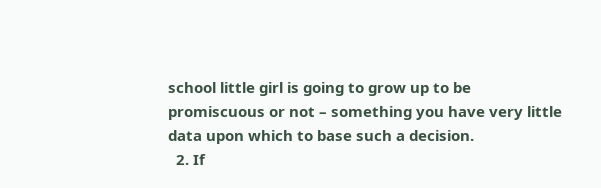school little girl is going to grow up to be promiscuous or not – something you have very little data upon which to base such a decision.
  2. If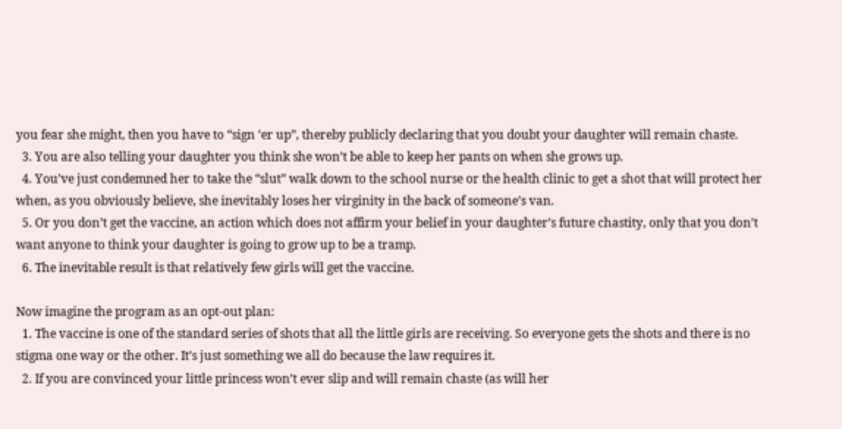you fear she might, then you have to “sign ‘er up”, thereby publicly declaring that you doubt your daughter will remain chaste.
  3. You are also telling your daughter you think she won’t be able to keep her pants on when she grows up.
  4. You’ve just condemned her to take the “slut” walk down to the school nurse or the health clinic to get a shot that will protect her when, as you obviously believe, she inevitably loses her virginity in the back of someone’s van.
  5. Or you don’t get the vaccine, an action which does not affirm your belief in your daughter’s future chastity, only that you don’t want anyone to think your daughter is going to grow up to be a tramp.
  6. The inevitable result is that relatively few girls will get the vaccine.

Now imagine the program as an opt-out plan:
  1. The vaccine is one of the standard series of shots that all the little girls are receiving. So everyone gets the shots and there is no stigma one way or the other. It’s just something we all do because the law requires it.
  2. If you are convinced your little princess won’t ever slip and will remain chaste (as will her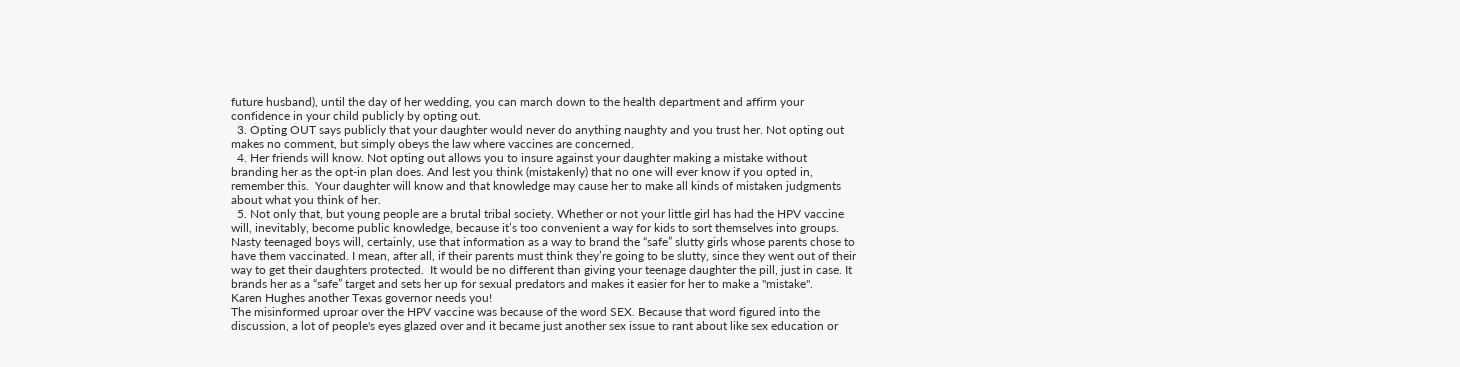future husband), until the day of her wedding, you can march down to the health department and affirm your confidence in your child publicly by opting out.
  3. Opting OUT says publicly that your daughter would never do anything naughty and you trust her. Not opting out makes no comment, but simply obeys the law where vaccines are concerned.
  4. Her friends will know. Not opting out allows you to insure against your daughter making a mistake without branding her as the opt-in plan does. And lest you think (mistakenly) that no one will ever know if you opted in, remember this.  Your daughter will know and that knowledge may cause her to make all kinds of mistaken judgments about what you think of her.
  5. Not only that, but young people are a brutal tribal society. Whether or not your little girl has had the HPV vaccine will, inevitably, become public knowledge, because it’s too convenient a way for kids to sort themselves into groups.  Nasty teenaged boys will, certainly, use that information as a way to brand the “safe” slutty girls whose parents chose to have them vaccinated. I mean, after all, if their parents must think they’re going to be slutty, since they went out of their way to get their daughters protected.  It would be no different than giving your teenage daughter the pill, just in case. It brands her as a “safe” target and sets her up for sexual predators and makes it easier for her to make a "mistake".
Karen Hughes another Texas governor needs you!
The misinformed uproar over the HPV vaccine was because of the word SEX. Because that word figured into the discussion, a lot of people's eyes glazed over and it became just another sex issue to rant about like sex education or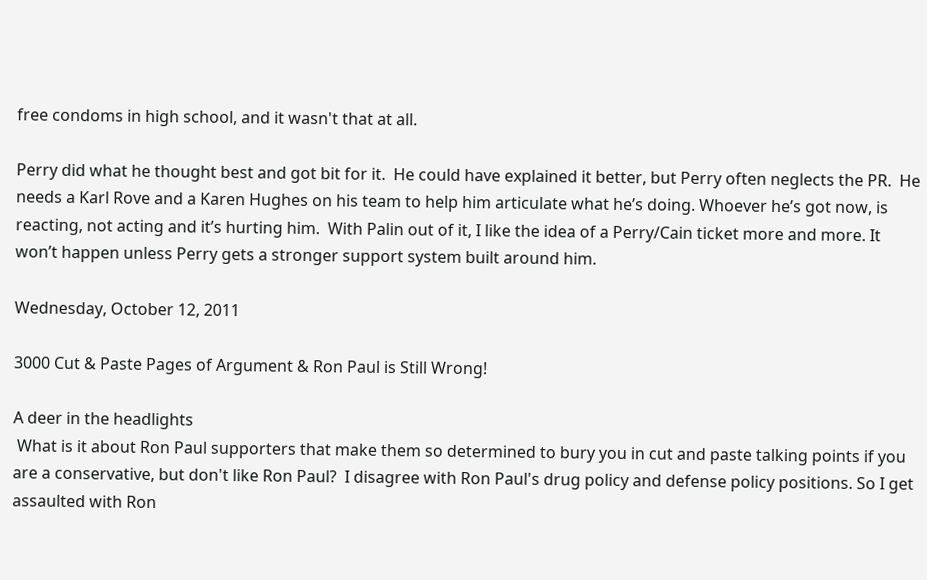free condoms in high school, and it wasn't that at all.

Perry did what he thought best and got bit for it.  He could have explained it better, but Perry often neglects the PR.  He needs a Karl Rove and a Karen Hughes on his team to help him articulate what he’s doing. Whoever he’s got now, is reacting, not acting and it’s hurting him.  With Palin out of it, I like the idea of a Perry/Cain ticket more and more. It won’t happen unless Perry gets a stronger support system built around him.

Wednesday, October 12, 2011

3000 Cut & Paste Pages of Argument & Ron Paul is Still Wrong!

A deer in the headlights
 What is it about Ron Paul supporters that make them so determined to bury you in cut and paste talking points if you are a conservative, but don't like Ron Paul?  I disagree with Ron Paul's drug policy and defense policy positions. So I get assaulted with Ron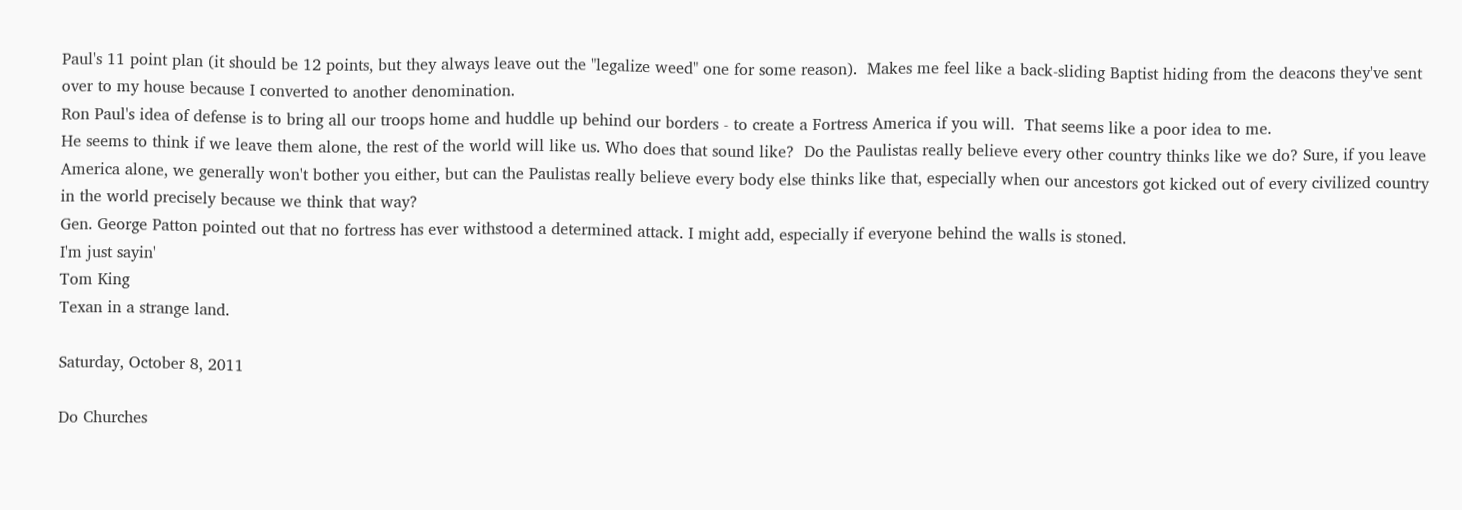Paul's 11 point plan (it should be 12 points, but they always leave out the "legalize weed" one for some reason).  Makes me feel like a back-sliding Baptist hiding from the deacons they've sent over to my house because I converted to another denomination.
Ron Paul's idea of defense is to bring all our troops home and huddle up behind our borders - to create a Fortress America if you will.  That seems like a poor idea to me.
He seems to think if we leave them alone, the rest of the world will like us. Who does that sound like?  Do the Paulistas really believe every other country thinks like we do? Sure, if you leave America alone, we generally won't bother you either, but can the Paulistas really believe every body else thinks like that, especially when our ancestors got kicked out of every civilized country in the world precisely because we think that way?
Gen. George Patton pointed out that no fortress has ever withstood a determined attack. I might add, especially if everyone behind the walls is stoned.
I'm just sayin'
Tom King
Texan in a strange land.

Saturday, October 8, 2011

Do Churches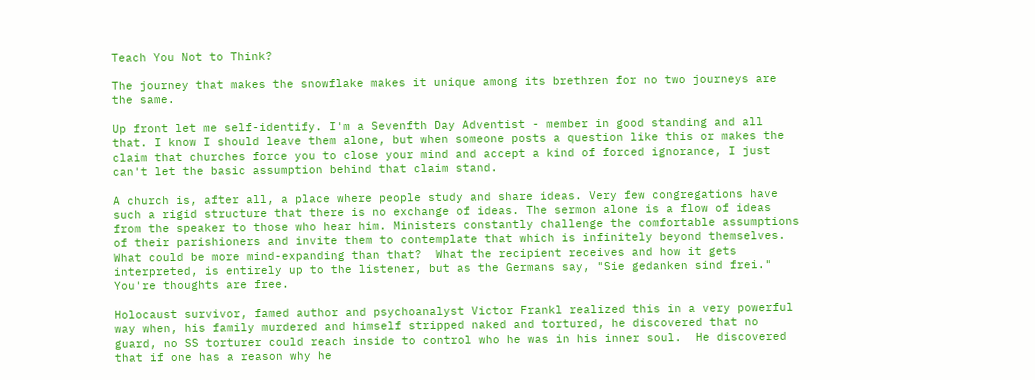Teach You Not to Think?

The journey that makes the snowflake makes it unique among its brethren for no two journeys are the same.

Up front let me self-identify. I'm a Sevenfth Day Adventist - member in good standing and all that. I know I should leave them alone, but when someone posts a question like this or makes the claim that churches force you to close your mind and accept a kind of forced ignorance, I just can't let the basic assumption behind that claim stand.

A church is, after all, a place where people study and share ideas. Very few congregations have such a rigid structure that there is no exchange of ideas. The sermon alone is a flow of ideas from the speaker to those who hear him. Ministers constantly challenge the comfortable assumptions of their parishioners and invite them to contemplate that which is infinitely beyond themselves. What could be more mind-expanding than that?  What the recipient receives and how it gets interpreted, is entirely up to the listener, but as the Germans say, "Sie gedanken sind frei."  You're thoughts are free.

Holocaust survivor, famed author and psychoanalyst Victor Frankl realized this in a very powerful way when, his family murdered and himself stripped naked and tortured, he discovered that no guard, no SS torturer could reach inside to control who he was in his inner soul.  He discovered that if one has a reason why he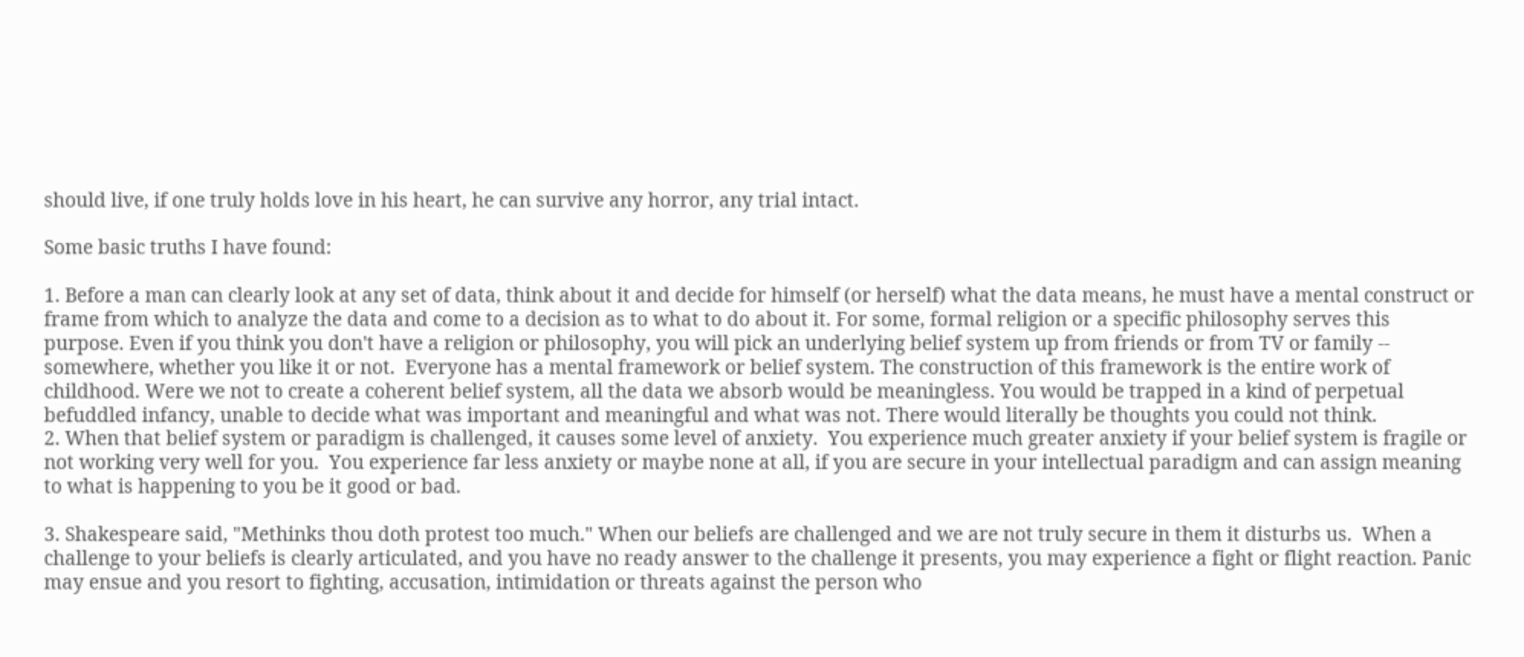should live, if one truly holds love in his heart, he can survive any horror, any trial intact.

Some basic truths I have found:

1. Before a man can clearly look at any set of data, think about it and decide for himself (or herself) what the data means, he must have a mental construct or frame from which to analyze the data and come to a decision as to what to do about it. For some, formal religion or a specific philosophy serves this purpose. Even if you think you don't have a religion or philosophy, you will pick an underlying belief system up from friends or from TV or family -- somewhere, whether you like it or not.  Everyone has a mental framework or belief system. The construction of this framework is the entire work of childhood. Were we not to create a coherent belief system, all the data we absorb would be meaningless. You would be trapped in a kind of perpetual befuddled infancy, unable to decide what was important and meaningful and what was not. There would literally be thoughts you could not think.
2. When that belief system or paradigm is challenged, it causes some level of anxiety.  You experience much greater anxiety if your belief system is fragile or not working very well for you.  You experience far less anxiety or maybe none at all, if you are secure in your intellectual paradigm and can assign meaning to what is happening to you be it good or bad.

3. Shakespeare said, "Methinks thou doth protest too much." When our beliefs are challenged and we are not truly secure in them it disturbs us.  When a challenge to your beliefs is clearly articulated, and you have no ready answer to the challenge it presents, you may experience a fight or flight reaction. Panic may ensue and you resort to fighting, accusation, intimidation or threats against the person who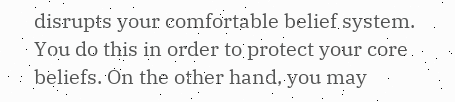disrupts your comfortable belief system. You do this in order to protect your core beliefs. On the other hand, you may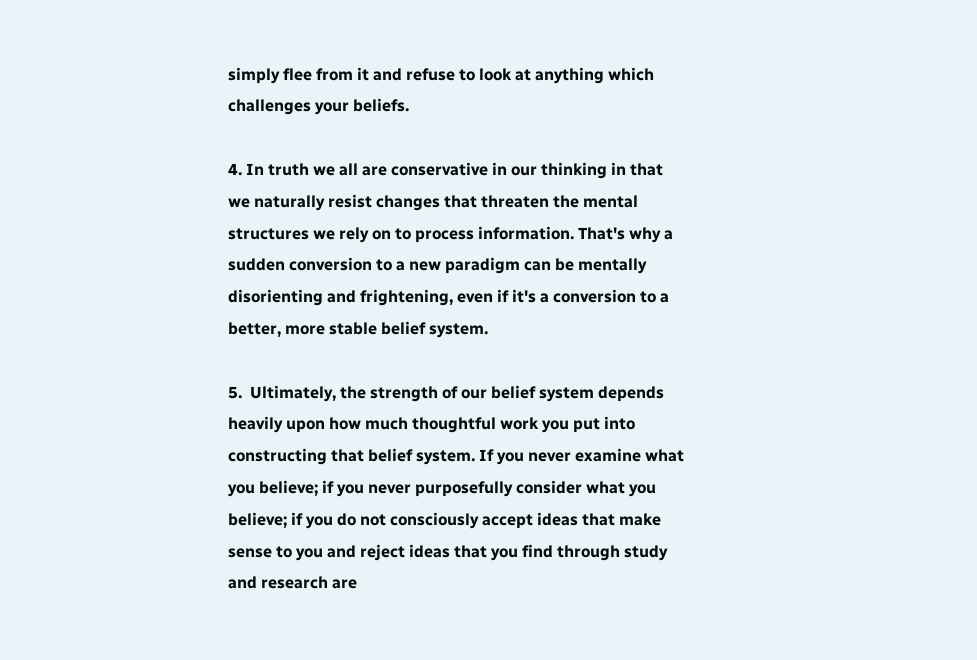simply flee from it and refuse to look at anything which challenges your beliefs.

4. In truth we all are conservative in our thinking in that we naturally resist changes that threaten the mental structures we rely on to process information. That's why a sudden conversion to a new paradigm can be mentally disorienting and frightening, even if it's a conversion to a better, more stable belief system.

5.  Ultimately, the strength of our belief system depends heavily upon how much thoughtful work you put into constructing that belief system. If you never examine what you believe; if you never purposefully consider what you believe; if you do not consciously accept ideas that make sense to you and reject ideas that you find through study and research are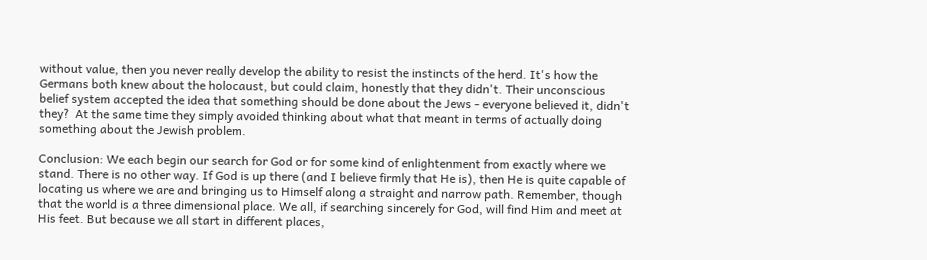without value, then you never really develop the ability to resist the instincts of the herd. It's how the Germans both knew about the holocaust, but could claim, honestly that they didn't. Their unconscious belief system accepted the idea that something should be done about the Jews - everyone believed it, didn't they?  At the same time they simply avoided thinking about what that meant in terms of actually doing something about the Jewish problem.

Conclusion: We each begin our search for God or for some kind of enlightenment from exactly where we stand. There is no other way. If God is up there (and I believe firmly that He is), then He is quite capable of locating us where we are and bringing us to Himself along a straight and narrow path. Remember, though that the world is a three dimensional place. We all, if searching sincerely for God, will find Him and meet at His feet. But because we all start in different places,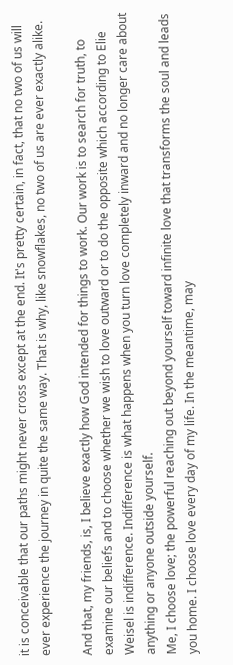it is conceivable that our paths might never cross except at the end. It's pretty certain, in fact, that no two of us will ever experience the journey in quite the same way. That is why, like snowflakes, no two of us are ever exactly alike.

And that, my friends, is, I believe exactly how God intended for things to work. Our work is to search for truth, to examine our beliefs and to choose whether we wish to love outward or to do the opposite which according to Elie Weisel is indifference. Indifference is what happens when you turn love completely inward and no longer care about anything or anyone outside yourself.
Me, I choose love; the powerful reaching out beyond yourself toward infinite love that transforms the soul and leads you home. I choose love every day of my life. In the meantime, may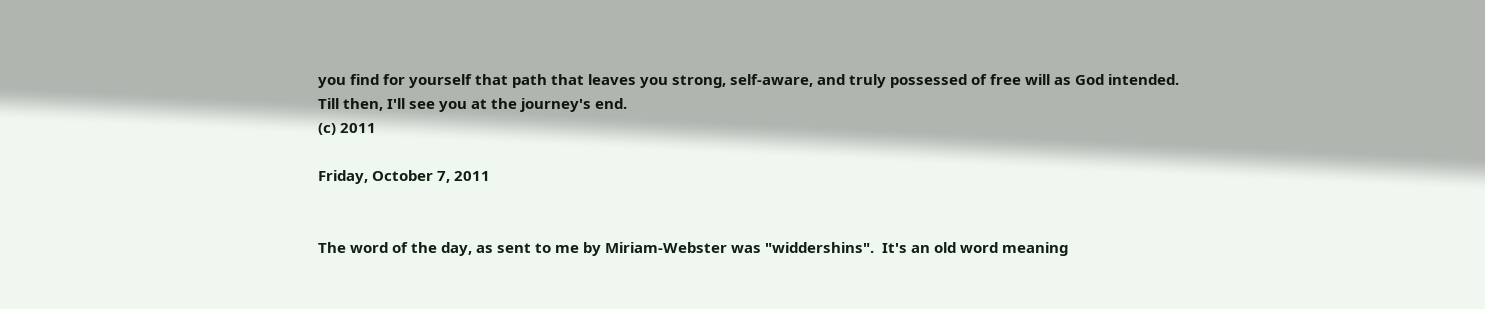you find for yourself that path that leaves you strong, self-aware, and truly possessed of free will as God intended.
Till then, I'll see you at the journey's end.
(c) 2011

Friday, October 7, 2011


The word of the day, as sent to me by Miriam-Webster was "widdershins".  It's an old word meaning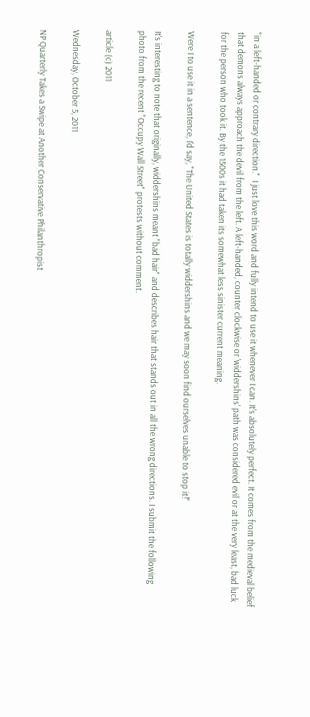"in a left-handed or contrary direction."  I just love this word and fully intend to use it whenever I can. It's absolutely perfect. It comes from the medieval belief that demons always approach the devil from the left. A left-handed, counter clockwise or 'widdershins' path was considered evil or at the very least, bad luck for the person who took it. By the 1500s it had taken its somewhat less sinister current meaning.

Were I to use it in a sentence, I'd say, "The United States is totally widdershins and we may soon find ourselves unable to stop it!"

It's interesting to note that originally, widdershins meant "bad hair" and describes hair that stands out in all the wrong directions. I submit the following photo from the recent "Occupy Wall Street" protests without comment.

article (c) 2011

Wednesday, October 5, 2011

NP Quarterly Takes a Swipe at Another Conservative Philanthropist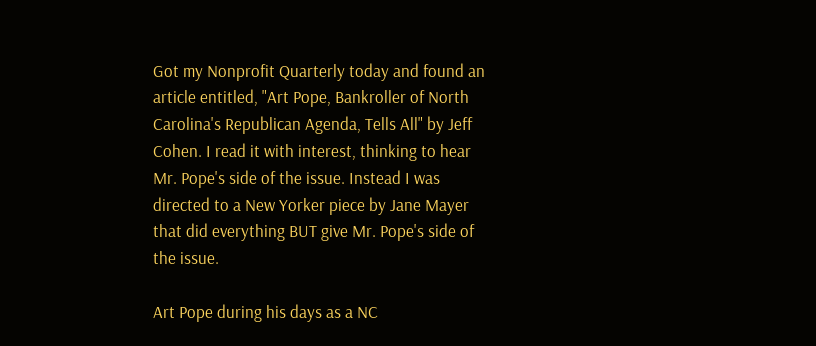Got my Nonprofit Quarterly today and found an article entitled, "Art Pope, Bankroller of North Carolina's Republican Agenda, Tells All" by Jeff Cohen. I read it with interest, thinking to hear Mr. Pope's side of the issue. Instead I was directed to a New Yorker piece by Jane Mayer that did everything BUT give Mr. Pope's side of the issue.

Art Pope during his days as a NC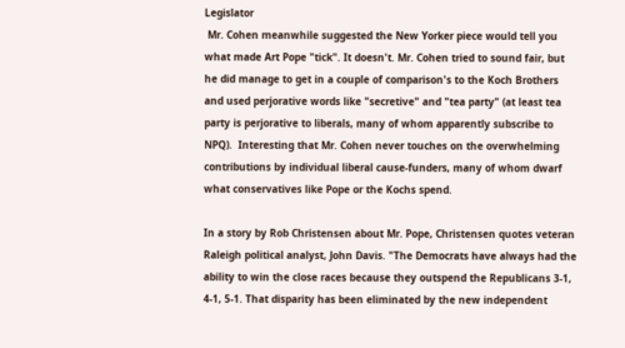Legislator
 Mr. Cohen meanwhile suggested the New Yorker piece would tell you what made Art Pope "tick". It doesn't. Mr. Cohen tried to sound fair, but he did manage to get in a couple of comparison's to the Koch Brothers and used perjorative words like "secretive" and "tea party" (at least tea party is perjorative to liberals, many of whom apparently subscribe to NPQ).  Interesting that Mr. Cohen never touches on the overwhelming contributions by individual liberal cause-funders, many of whom dwarf what conservatives like Pope or the Kochs spend.

In a story by Rob Christensen about Mr. Pope, Christensen quotes veteran Raleigh political analyst, John Davis. "The Democrats have always had the ability to win the close races because they outspend the Republicans 3-1, 4-1, 5-1. That disparity has been eliminated by the new independent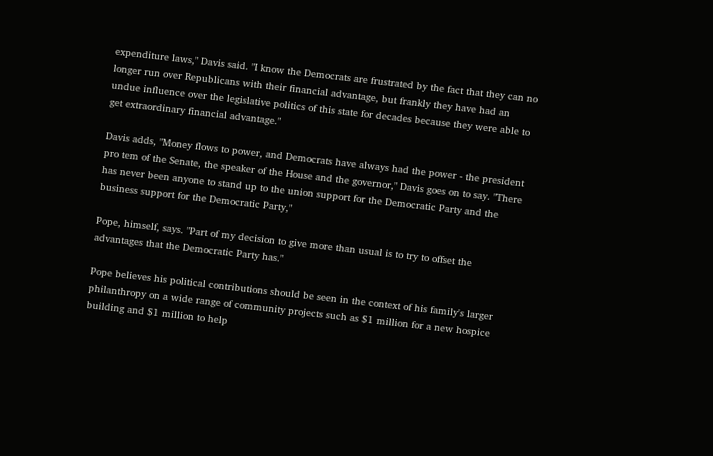expenditure laws," Davis said. "I know the Democrats are frustrated by the fact that they can no longer run over Republicans with their financial advantage, but frankly they have had an undue influence over the legislative politics of this state for decades because they were able to get extraordinary financial advantage."

Davis adds, "Money flows to power, and Democrats have always had the power - the president pro tem of the Senate, the speaker of the House and the governor," Davis goes on to say. "There has never been anyone to stand up to the union support for the Democratic Party and the business support for the Democratic Party,"

Pope, himself, says. "Part of my decision to give more than usual is to try to offset the advantages that the Democratic Party has."

Pope believes his political contributions should be seen in the context of his family's larger philanthropy on a wide range of community projects such as $1 million for a new hospice building and $1 million to help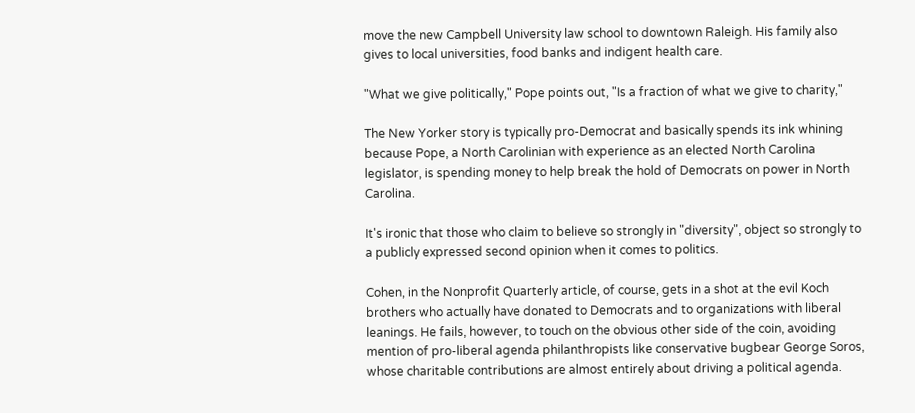move the new Campbell University law school to downtown Raleigh. His family also gives to local universities, food banks and indigent health care.

"What we give politically," Pope points out, "Is a fraction of what we give to charity,"

The New Yorker story is typically pro-Democrat and basically spends its ink whining because Pope, a North Carolinian with experience as an elected North Carolina legislator, is spending money to help break the hold of Democrats on power in North Carolina.

It's ironic that those who claim to believe so strongly in "diversity", object so strongly to a publicly expressed second opinion when it comes to politics.

Cohen, in the Nonprofit Quarterly article, of course, gets in a shot at the evil Koch brothers who actually have donated to Democrats and to organizations with liberal leanings. He fails, however, to touch on the obvious other side of the coin, avoiding mention of pro-liberal agenda philanthropists like conservative bugbear George Soros, whose charitable contributions are almost entirely about driving a political agenda.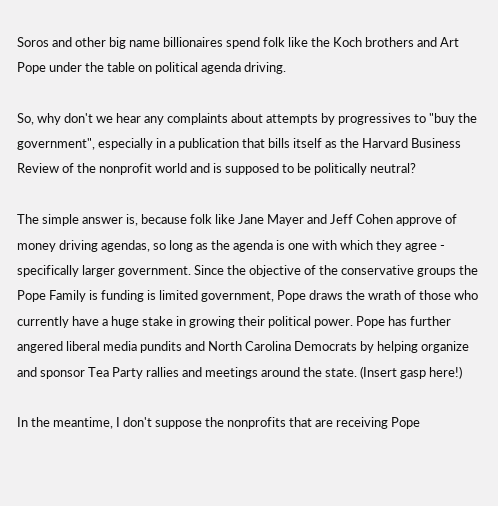Soros and other big name billionaires spend folk like the Koch brothers and Art Pope under the table on political agenda driving.

So, why don't we hear any complaints about attempts by progressives to "buy the government", especially in a publication that bills itself as the Harvard Business Review of the nonprofit world and is supposed to be politically neutral?

The simple answer is, because folk like Jane Mayer and Jeff Cohen approve of money driving agendas, so long as the agenda is one with which they agree - specifically larger government. Since the objective of the conservative groups the Pope Family is funding is limited government, Pope draws the wrath of those who currently have a huge stake in growing their political power. Pope has further angered liberal media pundits and North Carolina Democrats by helping organize and sponsor Tea Party rallies and meetings around the state. (Insert gasp here!)

In the meantime, I don't suppose the nonprofits that are receiving Pope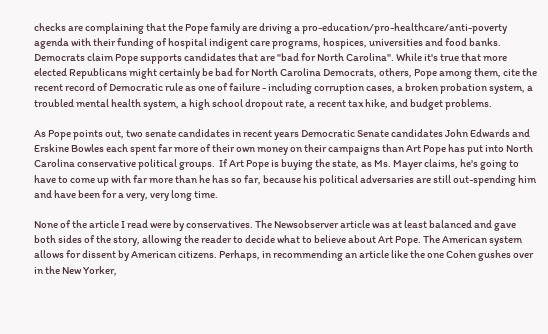checks are complaining that the Pope family are driving a pro-education/pro-healthcare/anti-poverty agenda with their funding of hospital indigent care programs, hospices, universities and food banks.
Democrats claim Pope supports candidates that are "bad for North Carolina". While it's true that more elected Republicans might certainly be bad for North Carolina Democrats, others, Pope among them, cite the recent record of Democratic rule as one of failure - including corruption cases, a broken probation system, a troubled mental health system, a high school dropout rate, a recent tax hike, and budget problems.

As Pope points out, two senate candidates in recent years Democratic Senate candidates John Edwards and Erskine Bowles each spent far more of their own money on their campaigns than Art Pope has put into North Carolina conservative political groups.  If Art Pope is buying the state, as Ms. Mayer claims, he's going to have to come up with far more than he has so far, because his political adversaries are still out-spending him and have been for a very, very long time.

None of the article I read were by conservatives. The Newsobserver article was at least balanced and gave both sides of the story, allowing the reader to decide what to believe about Art Pope. The American system allows for dissent by American citizens. Perhaps, in recommending an article like the one Cohen gushes over in the New Yorker,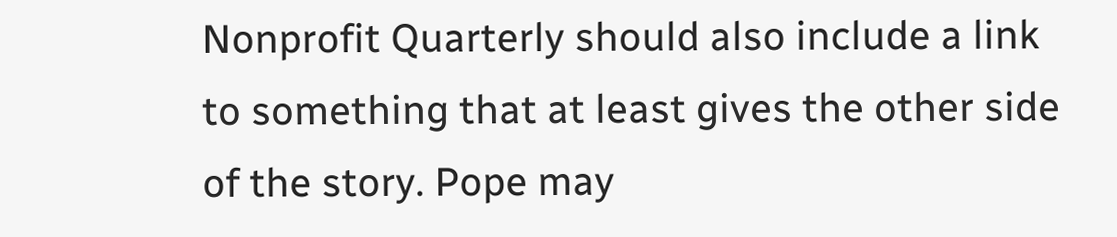Nonprofit Quarterly should also include a link to something that at least gives the other side of the story. Pope may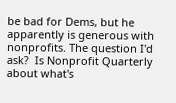be bad for Dems, but he apparently is generous with nonprofits. The question I'd ask?  Is Nonprofit Quarterly about what's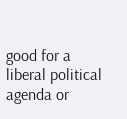good for a liberal political agenda or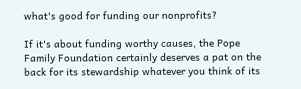what's good for funding our nonprofits?

If it's about funding worthy causes, the Pope Family Foundation certainly deserves a pat on the back for its stewardship whatever you think of its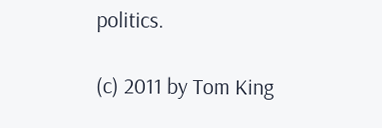politics.

(c) 2011 by Tom King